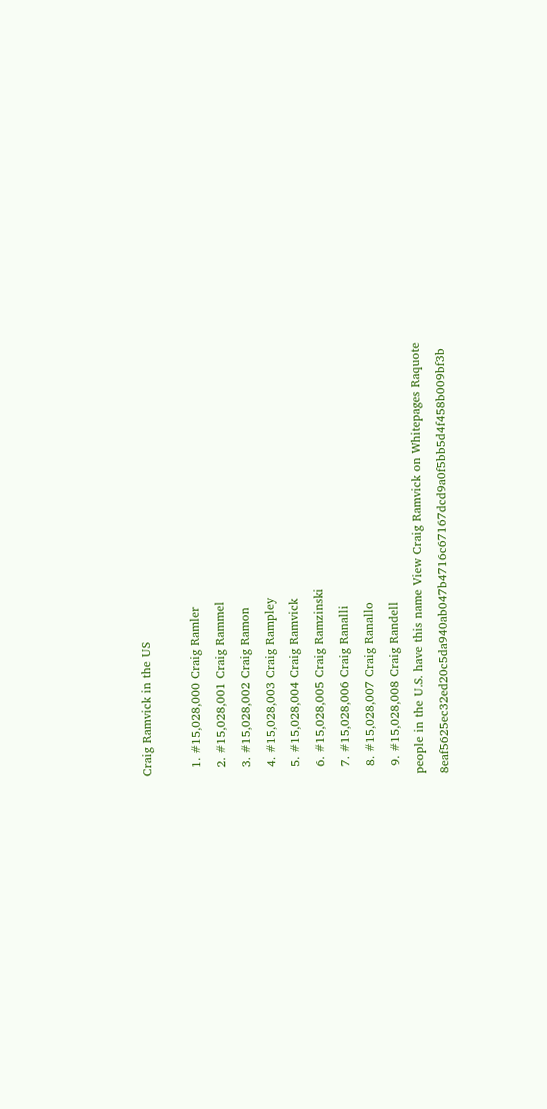Craig Ramvick in the US

  1. #15,028,000 Craig Ramler
  2. #15,028,001 Craig Rammel
  3. #15,028,002 Craig Ramon
  4. #15,028,003 Craig Rampley
  5. #15,028,004 Craig Ramvick
  6. #15,028,005 Craig Ramzinski
  7. #15,028,006 Craig Ranalli
  8. #15,028,007 Craig Ranallo
  9. #15,028,008 Craig Randell
people in the U.S. have this name View Craig Ramvick on Whitepages Raquote 8eaf5625ec32ed20c5da940ab047b4716c67167dcd9a0f5bb5d4f458b009bf3b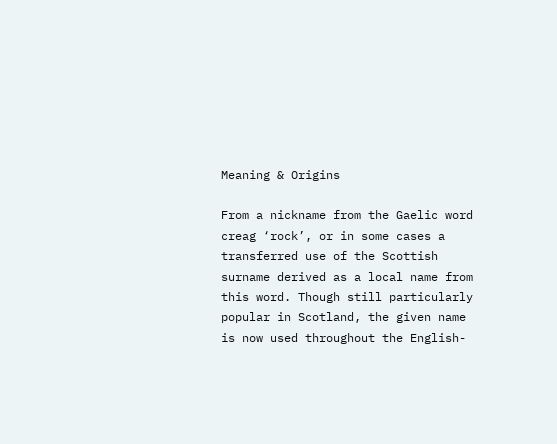Meaning & Origins

From a nickname from the Gaelic word creag ‘rock’, or in some cases a transferred use of the Scottish surname derived as a local name from this word. Though still particularly popular in Scotland, the given name is now used throughout the English-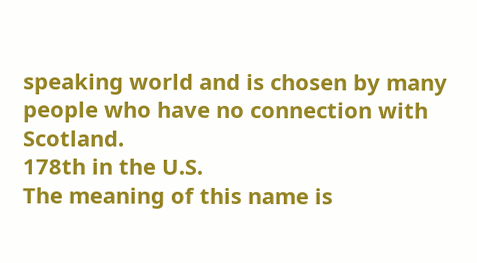speaking world and is chosen by many people who have no connection with Scotland.
178th in the U.S.
The meaning of this name is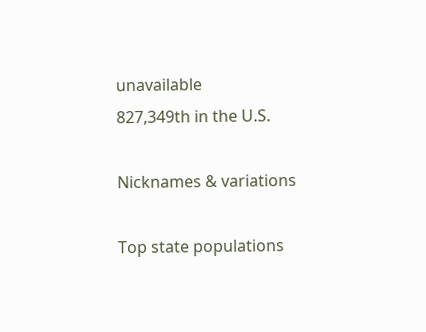unavailable
827,349th in the U.S.

Nicknames & variations

Top state populations